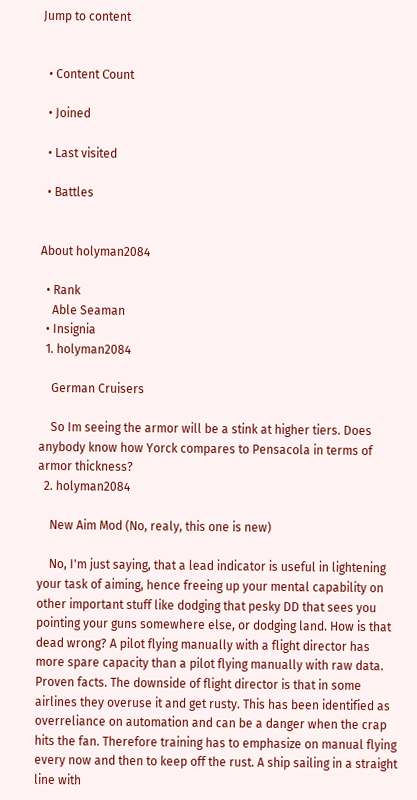Jump to content


  • Content Сount

  • Joined

  • Last visited

  • Battles


About holyman2084

  • Rank
    Able Seaman
  • Insignia
  1. holyman2084

    German Cruisers

    So Im seeing the armor will be a stink at higher tiers. Does anybody know how Yorck compares to Pensacola in terms of armor thickness?
  2. holyman2084

    New Aim Mod (No, realy, this one is new)

    No, I'm just saying, that a lead indicator is useful in lightening your task of aiming, hence freeing up your mental capability on other important stuff like dodging that pesky DD that sees you pointing your guns somewhere else, or dodging land. How is that dead wrong? A pilot flying manually with a flight director has more spare capacity than a pilot flying manually with raw data. Proven facts. The downside of flight director is that in some airlines they overuse it and get rusty. This has been identified as overreliance on automation and can be a danger when the crap hits the fan. Therefore training has to emphasize on manual flying every now and then to keep off the rust. A ship sailing in a straight line with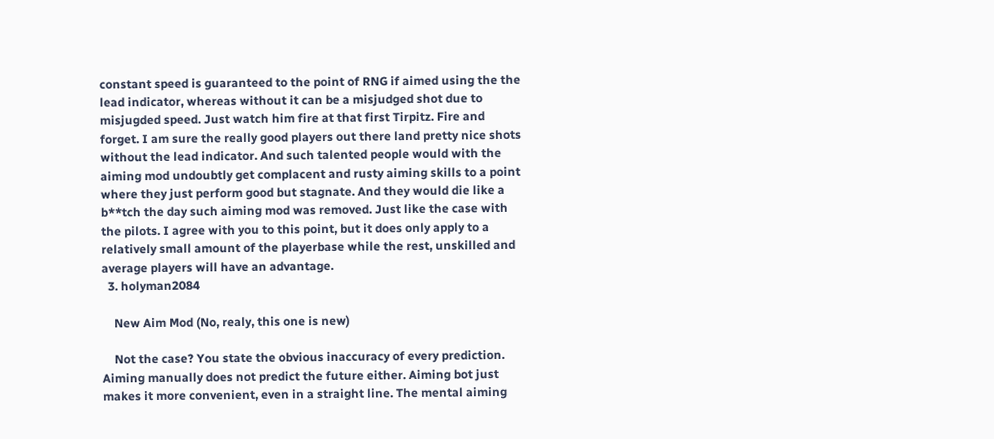constant speed is guaranteed to the point of RNG if aimed using the the lead indicator, whereas without it can be a misjudged shot due to misjugded speed. Just watch him fire at that first Tirpitz. Fire and forget. I am sure the really good players out there land pretty nice shots without the lead indicator. And such talented people would with the aiming mod undoubtly get complacent and rusty aiming skills to a point where they just perform good but stagnate. And they would die like a b**tch the day such aiming mod was removed. Just like the case with the pilots. I agree with you to this point, but it does only apply to a relatively small amount of the playerbase while the rest, unskilled and average players will have an advantage.
  3. holyman2084

    New Aim Mod (No, realy, this one is new)

    Not the case? You state the obvious inaccuracy of every prediction. Aiming manually does not predict the future either. Aiming bot just makes it more convenient, even in a straight line. The mental aiming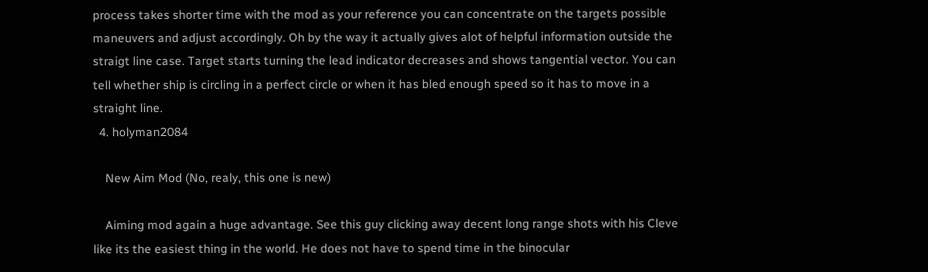process takes shorter time with the mod as your reference you can concentrate on the targets possible maneuvers and adjust accordingly. Oh by the way it actually gives alot of helpful information outside the straigt line case. Target starts turning the lead indicator decreases and shows tangential vector. You can tell whether ship is circling in a perfect circle or when it has bled enough speed so it has to move in a straight line.
  4. holyman2084

    New Aim Mod (No, realy, this one is new)

    Aiming mod again a huge advantage. See this guy clicking away decent long range shots with his Cleve like its the easiest thing in the world. He does not have to spend time in the binocular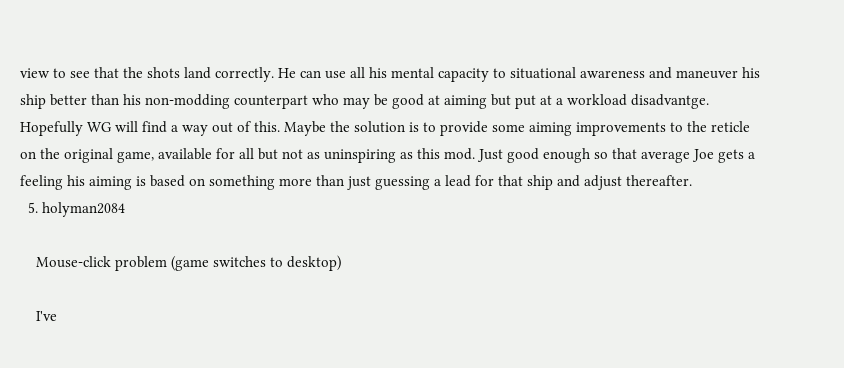view to see that the shots land correctly. He can use all his mental capacity to situational awareness and maneuver his ship better than his non-modding counterpart who may be good at aiming but put at a workload disadvantge. Hopefully WG will find a way out of this. Maybe the solution is to provide some aiming improvements to the reticle on the original game, available for all but not as uninspiring as this mod. Just good enough so that average Joe gets a feeling his aiming is based on something more than just guessing a lead for that ship and adjust thereafter.
  5. holyman2084

    Mouse-click problem (game switches to desktop)

    I've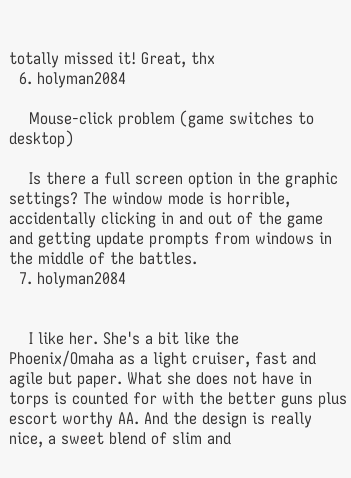totally missed it! Great, thx
  6. holyman2084

    Mouse-click problem (game switches to desktop)

    Is there a full screen option in the graphic settings? The window mode is horrible, accidentally clicking in and out of the game and getting update prompts from windows in the middle of the battles.
  7. holyman2084


    I like her. She's a bit like the Phoenix/Omaha as a light cruiser, fast and agile but paper. What she does not have in torps is counted for with the better guns plus escort worthy AA. And the design is really nice, a sweet blend of slim and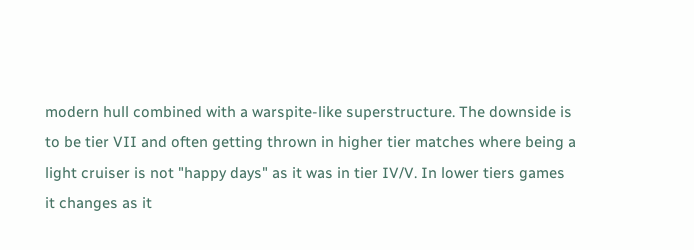modern hull combined with a warspite-like superstructure. The downside is to be tier VII and often getting thrown in higher tier matches where being a light cruiser is not "happy days" as it was in tier IV/V. In lower tiers games it changes as it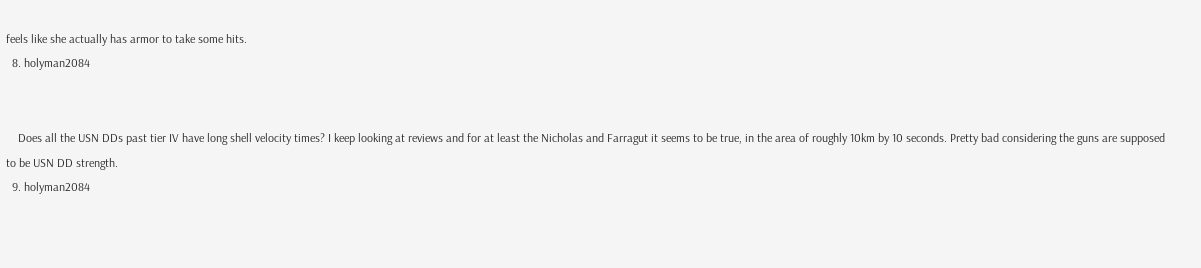feels like she actually has armor to take some hits.
  8. holyman2084


    Does all the USN DDs past tier IV have long shell velocity times? I keep looking at reviews and for at least the Nicholas and Farragut it seems to be true, in the area of roughly 10km by 10 seconds. Pretty bad considering the guns are supposed to be USN DD strength.
  9. holyman2084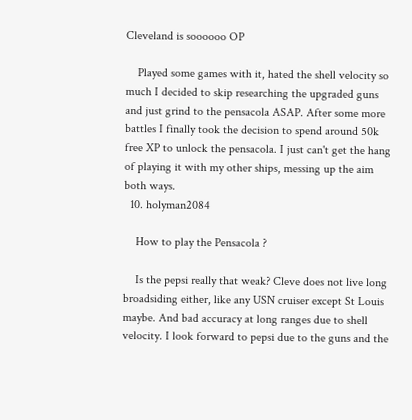Cleveland is soooooo OP

    Played some games with it, hated the shell velocity so much I decided to skip researching the upgraded guns and just grind to the pensacola ASAP. After some more battles I finally took the decision to spend around 50k free XP to unlock the pensacola. I just can't get the hang of playing it with my other ships, messing up the aim both ways.
  10. holyman2084

    How to play the Pensacola ?

    Is the pepsi really that weak? Cleve does not live long broadsiding either, like any USN cruiser except St Louis maybe. And bad accuracy at long ranges due to shell velocity. I look forward to pepsi due to the guns and the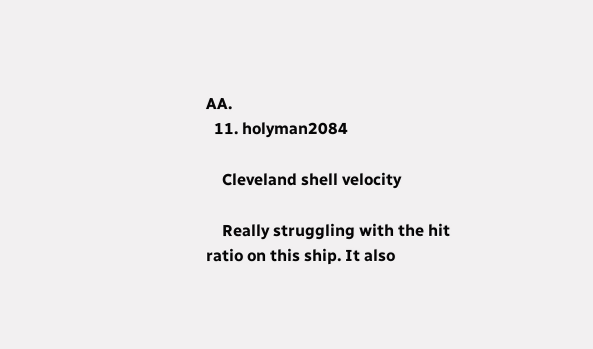AA.
  11. holyman2084

    Cleveland shell velocity

    Really struggling with the hit ratio on this ship. It also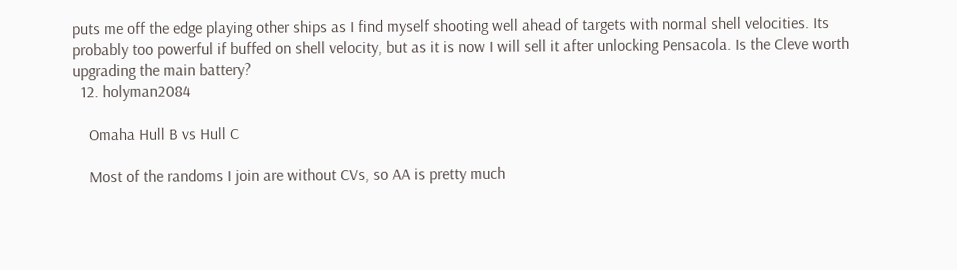puts me off the edge playing other ships as I find myself shooting well ahead of targets with normal shell velocities. Its probably too powerful if buffed on shell velocity, but as it is now I will sell it after unlocking Pensacola. Is the Cleve worth upgrading the main battery?
  12. holyman2084

    Omaha Hull B vs Hull C

    Most of the randoms I join are without CVs, so AA is pretty much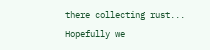there collecting rust... Hopefully we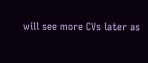will see more CVs later as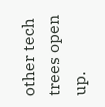other tech trees open up.